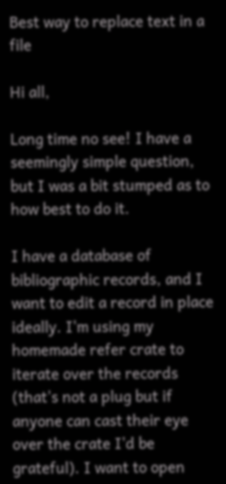Best way to replace text in a file

Hi all,

Long time no see! I have a seemingly simple question, but I was a bit stumped as to how best to do it.

I have a database of bibliographic records, and I want to edit a record in place ideally. I'm using my homemade refer crate to iterate over the records (that's not a plug but if anyone can cast their eye over the crate I'd be grateful). I want to open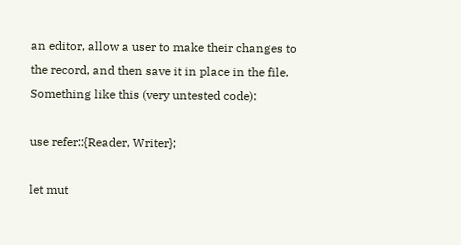an editor, allow a user to make their changes to the record, and then save it in place in the file. Something like this (very untested code):

use refer::{Reader, Writer};

let mut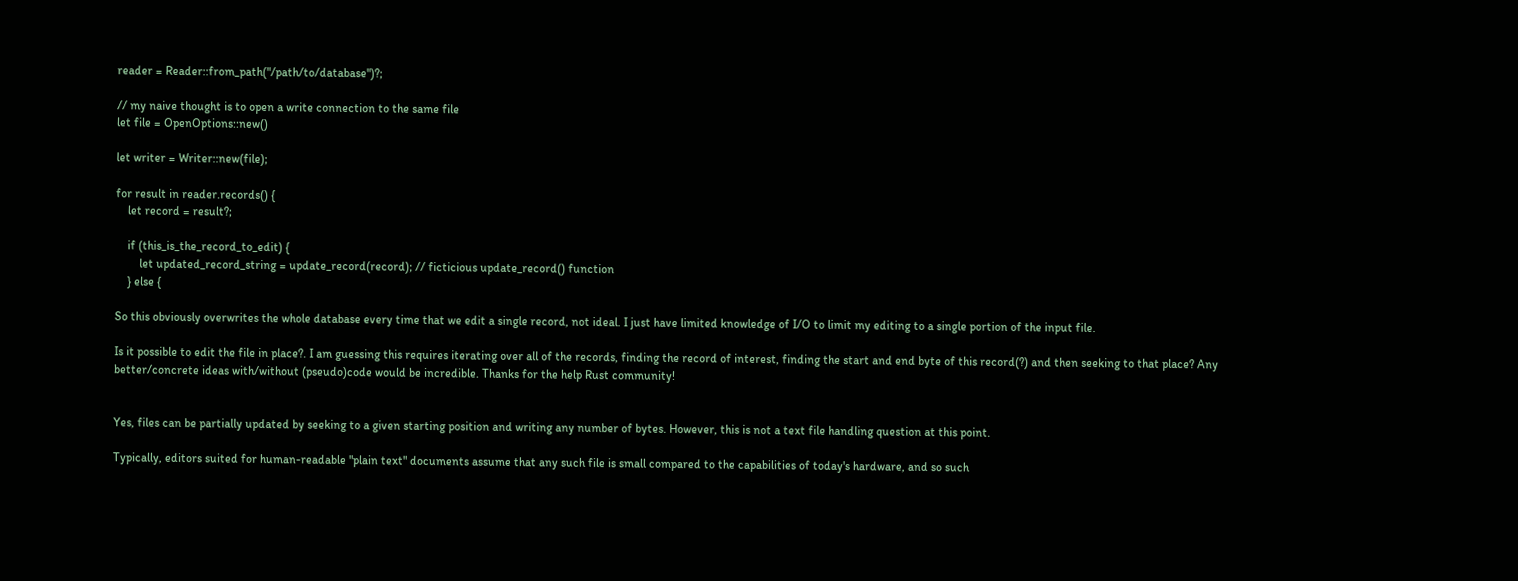reader = Reader::from_path("/path/to/database")?;

// my naive thought is to open a write connection to the same file
let file = OpenOptions::new()

let writer = Writer::new(file);

for result in reader.records() {
    let record = result?;

    if (this_is_the_record_to_edit) {
        let updated_record_string = update_record(record); // ficticious update_record() function
    } else {

So this obviously overwrites the whole database every time that we edit a single record, not ideal. I just have limited knowledge of I/O to limit my editing to a single portion of the input file.

Is it possible to edit the file in place?. I am guessing this requires iterating over all of the records, finding the record of interest, finding the start and end byte of this record(?) and then seeking to that place? Any better/concrete ideas with/without (pseudo)code would be incredible. Thanks for the help Rust community!


Yes, files can be partially updated by seeking to a given starting position and writing any number of bytes. However, this is not a text file handling question at this point.

Typically, editors suited for human-readable "plain text" documents assume that any such file is small compared to the capabilities of today's hardware, and so such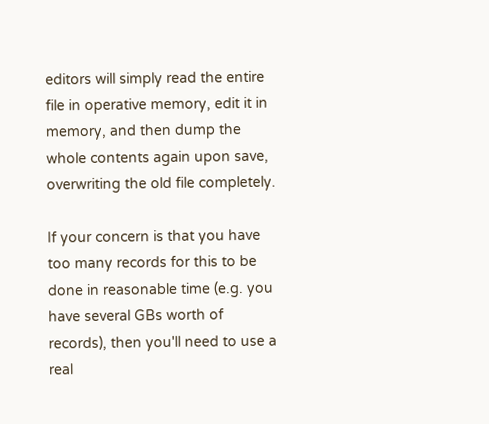editors will simply read the entire file in operative memory, edit it in memory, and then dump the whole contents again upon save, overwriting the old file completely.

If your concern is that you have too many records for this to be done in reasonable time (e.g. you have several GBs worth of records), then you'll need to use a real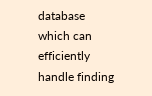database which can efficiently handle finding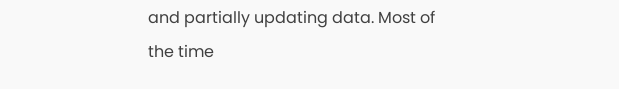and partially updating data. Most of the time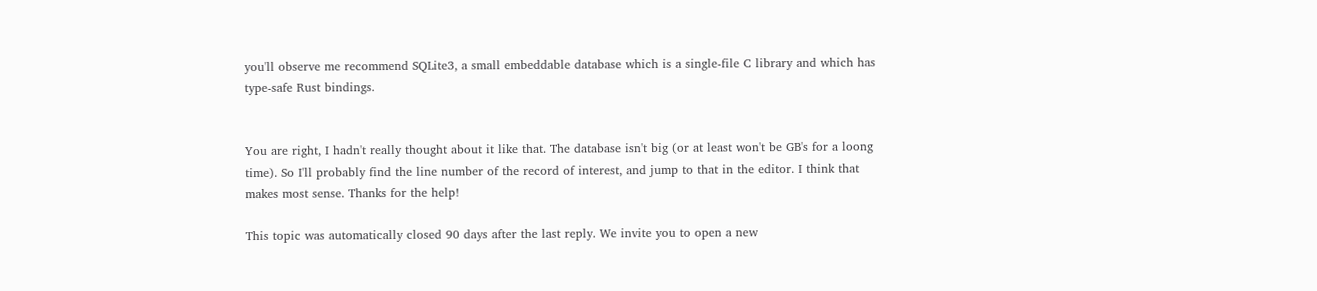you'll observe me recommend SQLite3, a small embeddable database which is a single-file C library and which has type-safe Rust bindings.


You are right, I hadn't really thought about it like that. The database isn't big (or at least won't be GB's for a loong time). So I'll probably find the line number of the record of interest, and jump to that in the editor. I think that makes most sense. Thanks for the help!

This topic was automatically closed 90 days after the last reply. We invite you to open a new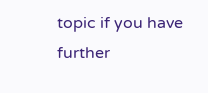topic if you have further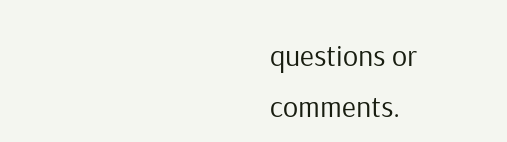questions or comments.